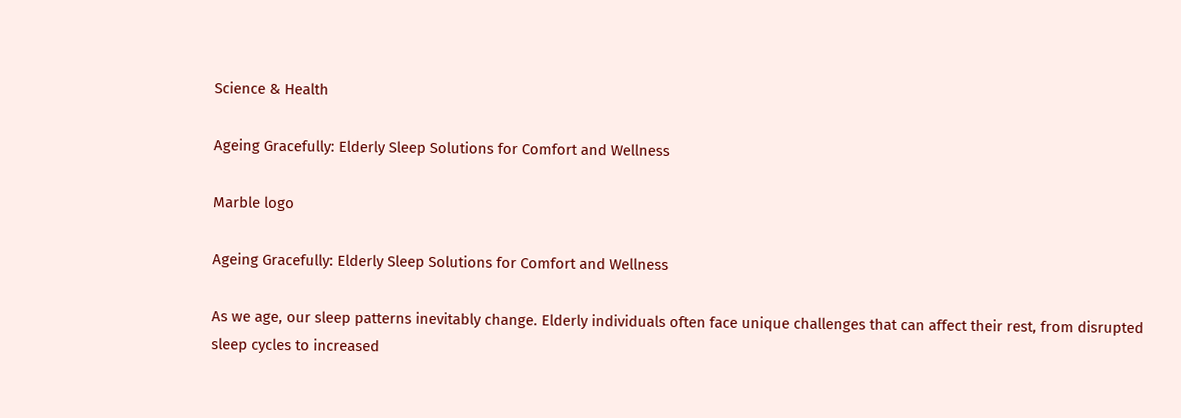Science & Health

Ageing Gracefully: Elderly Sleep Solutions for Comfort and Wellness

Marble logo

Ageing Gracefully: Elderly Sleep Solutions for Comfort and Wellness

As we age, our sleep patterns inevitably change. Elderly individuals often face unique challenges that can affect their rest, from disrupted sleep cycles to increased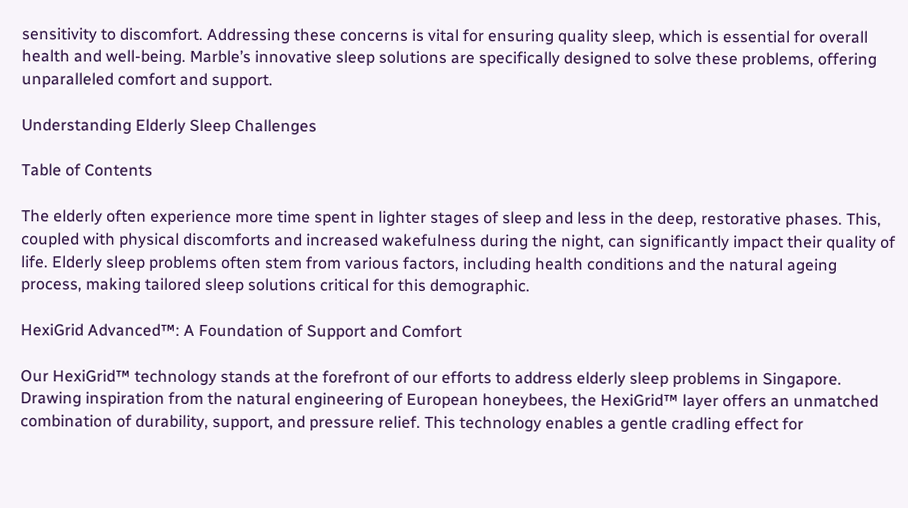sensitivity to discomfort. Addressing these concerns is vital for ensuring quality sleep, which is essential for overall health and well-being. Marble’s innovative sleep solutions are specifically designed to solve these problems, offering unparalleled comfort and support.

Understanding Elderly Sleep Challenges

Table of Contents

The elderly often experience more time spent in lighter stages of sleep and less in the deep, restorative phases. This, coupled with physical discomforts and increased wakefulness during the night, can significantly impact their quality of life. Elderly sleep problems often stem from various factors, including health conditions and the natural ageing process, making tailored sleep solutions critical for this demographic.

HexiGrid Advanced™: A Foundation of Support and Comfort

Our HexiGrid™ technology stands at the forefront of our efforts to address elderly sleep problems in Singapore. Drawing inspiration from the natural engineering of European honeybees, the HexiGrid™ layer offers an unmatched combination of durability, support, and pressure relief. This technology enables a gentle cradling effect for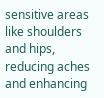sensitive areas like shoulders and hips, reducing aches and enhancing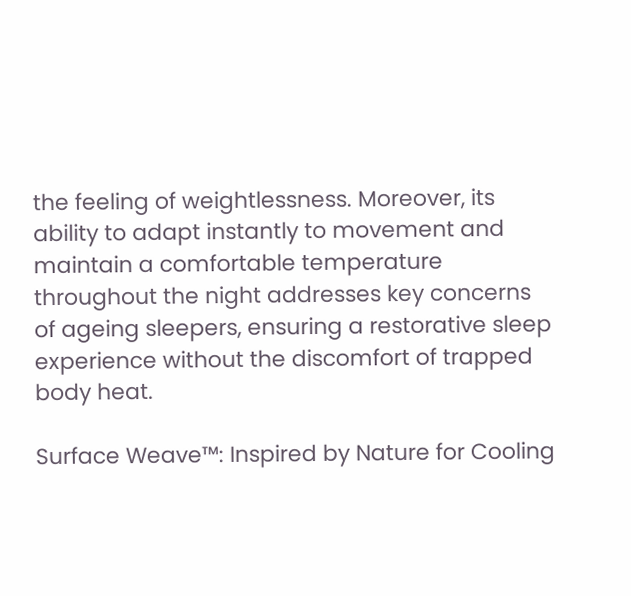the feeling of weightlessness. Moreover, its ability to adapt instantly to movement and maintain a comfortable temperature throughout the night addresses key concerns of ageing sleepers, ensuring a restorative sleep experience without the discomfort of trapped body heat.

Surface Weave™: Inspired by Nature for Cooling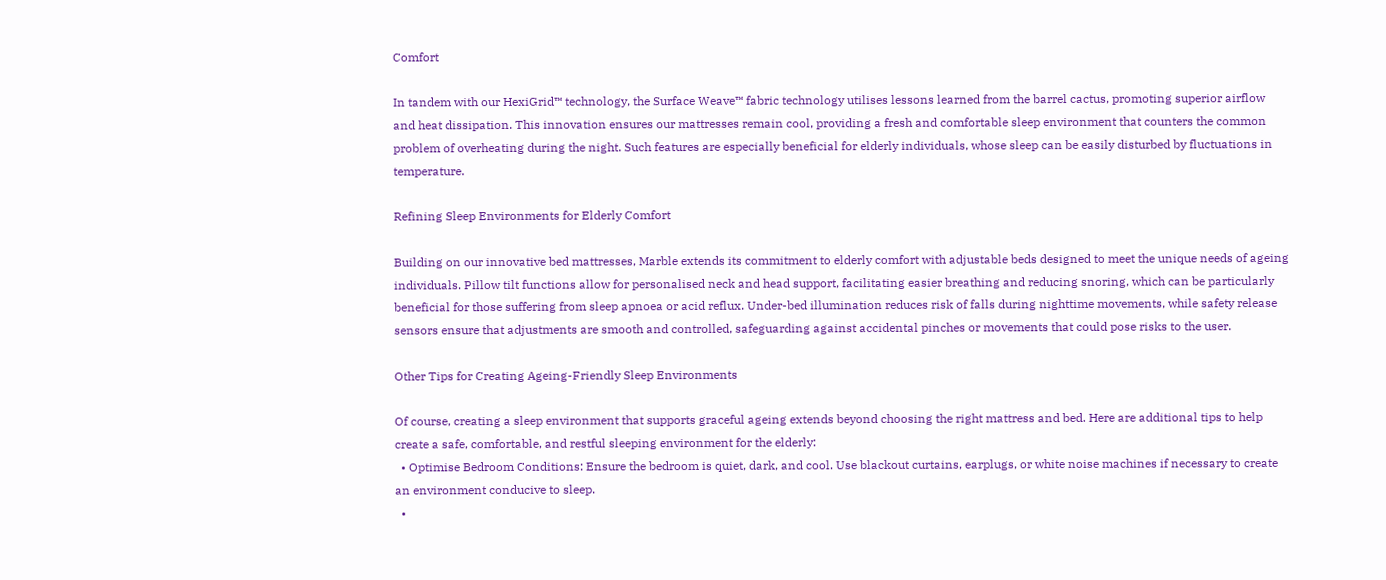Comfort

In tandem with our HexiGrid™ technology, the Surface Weave™ fabric technology utilises lessons learned from the barrel cactus, promoting superior airflow and heat dissipation. This innovation ensures our mattresses remain cool, providing a fresh and comfortable sleep environment that counters the common problem of overheating during the night. Such features are especially beneficial for elderly individuals, whose sleep can be easily disturbed by fluctuations in temperature.

Refining Sleep Environments for Elderly Comfort

Building on our innovative bed mattresses, Marble extends its commitment to elderly comfort with adjustable beds designed to meet the unique needs of ageing individuals. Pillow tilt functions allow for personalised neck and head support, facilitating easier breathing and reducing snoring, which can be particularly beneficial for those suffering from sleep apnoea or acid reflux. Under-bed illumination reduces risk of falls during nighttime movements, while safety release sensors ensure that adjustments are smooth and controlled, safeguarding against accidental pinches or movements that could pose risks to the user.

Other Tips for Creating Ageing-Friendly Sleep Environments

Of course, creating a sleep environment that supports graceful ageing extends beyond choosing the right mattress and bed. Here are additional tips to help create a safe, comfortable, and restful sleeping environment for the elderly:
  • Optimise Bedroom Conditions: Ensure the bedroom is quiet, dark, and cool. Use blackout curtains, earplugs, or white noise machines if necessary to create an environment conducive to sleep.
  •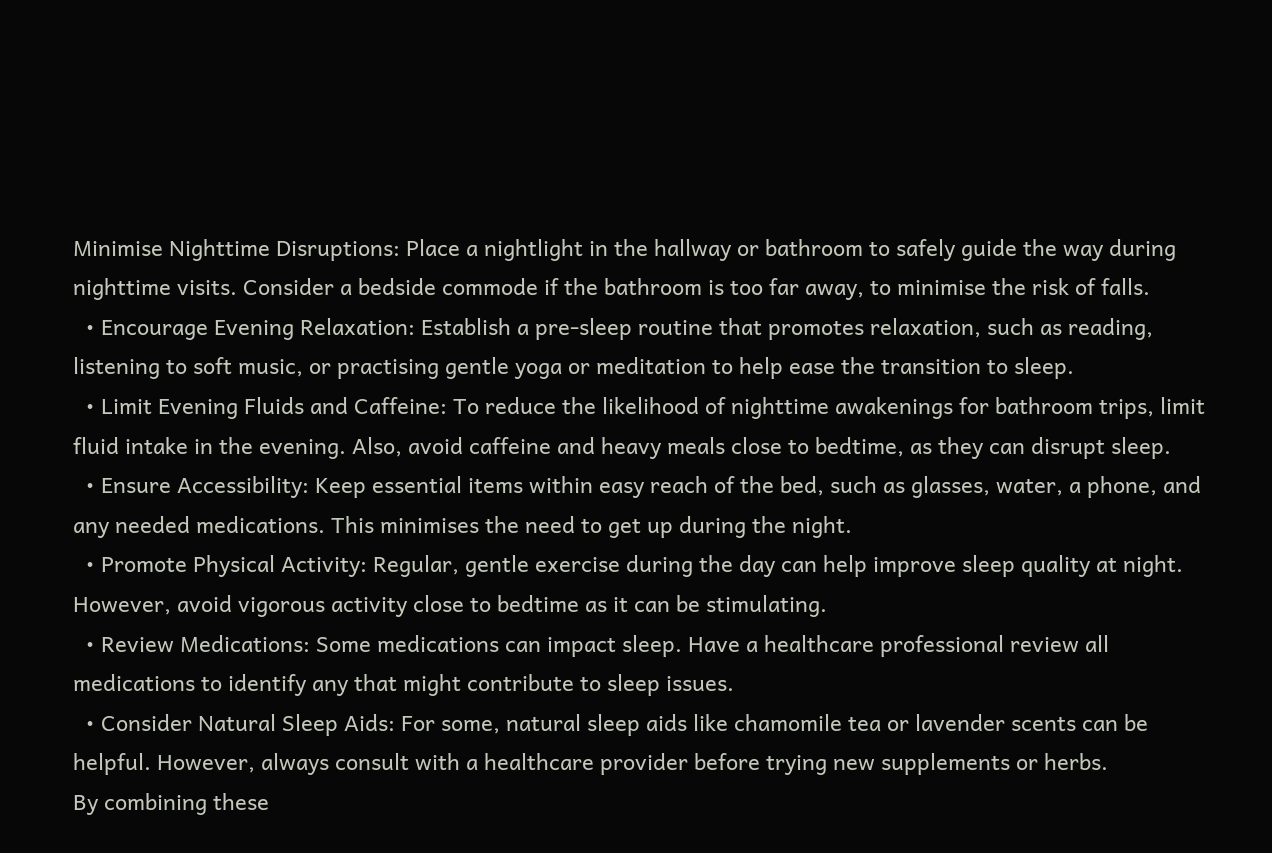Minimise Nighttime Disruptions: Place a nightlight in the hallway or bathroom to safely guide the way during nighttime visits. Consider a bedside commode if the bathroom is too far away, to minimise the risk of falls.
  • Encourage Evening Relaxation: Establish a pre-sleep routine that promotes relaxation, such as reading, listening to soft music, or practising gentle yoga or meditation to help ease the transition to sleep.
  • Limit Evening Fluids and Caffeine: To reduce the likelihood of nighttime awakenings for bathroom trips, limit fluid intake in the evening. Also, avoid caffeine and heavy meals close to bedtime, as they can disrupt sleep.
  • Ensure Accessibility: Keep essential items within easy reach of the bed, such as glasses, water, a phone, and any needed medications. This minimises the need to get up during the night.
  • Promote Physical Activity: Regular, gentle exercise during the day can help improve sleep quality at night. However, avoid vigorous activity close to bedtime as it can be stimulating.
  • Review Medications: Some medications can impact sleep. Have a healthcare professional review all medications to identify any that might contribute to sleep issues.
  • Consider Natural Sleep Aids: For some, natural sleep aids like chamomile tea or lavender scents can be helpful. However, always consult with a healthcare provider before trying new supplements or herbs.
By combining these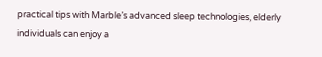practical tips with Marble’s advanced sleep technologies, elderly individuals can enjoy a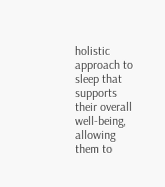holistic approach to sleep that supports their overall well-being, allowing them to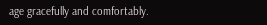age gracefully and comfortably.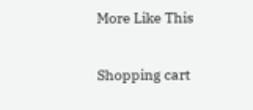More Like This

Shopping cart